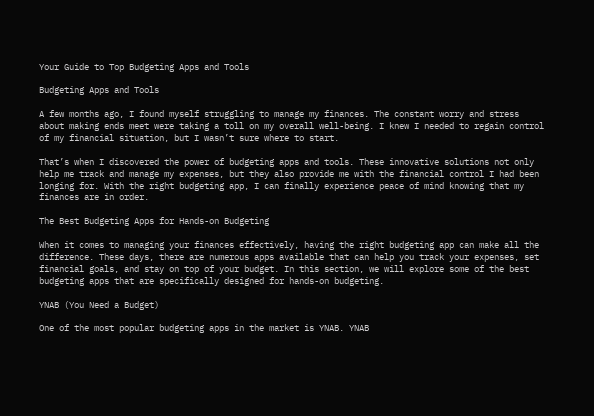Your Guide to Top Budgeting Apps and Tools

Budgeting Apps and Tools

A few months ago, I found myself struggling to manage my finances. The constant worry and stress about making ends meet were taking a toll on my overall well-being. I knew I needed to regain control of my financial situation, but I wasn’t sure where to start.

That’s when I discovered the power of budgeting apps and tools. These innovative solutions not only help me track and manage my expenses, but they also provide me with the financial control I had been longing for. With the right budgeting app, I can finally experience peace of mind knowing that my finances are in order.

The Best Budgeting Apps for Hands-on Budgeting

When it comes to managing your finances effectively, having the right budgeting app can make all the difference. These days, there are numerous apps available that can help you track your expenses, set financial goals, and stay on top of your budget. In this section, we will explore some of the best budgeting apps that are specifically designed for hands-on budgeting.

YNAB (You Need a Budget)

One of the most popular budgeting apps in the market is YNAB. YNAB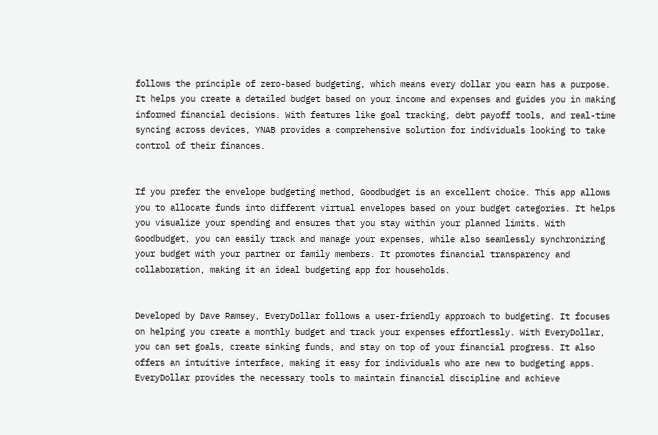follows the principle of zero-based budgeting, which means every dollar you earn has a purpose. It helps you create a detailed budget based on your income and expenses and guides you in making informed financial decisions. With features like goal tracking, debt payoff tools, and real-time syncing across devices, YNAB provides a comprehensive solution for individuals looking to take control of their finances.


If you prefer the envelope budgeting method, Goodbudget is an excellent choice. This app allows you to allocate funds into different virtual envelopes based on your budget categories. It helps you visualize your spending and ensures that you stay within your planned limits. With Goodbudget, you can easily track and manage your expenses, while also seamlessly synchronizing your budget with your partner or family members. It promotes financial transparency and collaboration, making it an ideal budgeting app for households.


Developed by Dave Ramsey, EveryDollar follows a user-friendly approach to budgeting. It focuses on helping you create a monthly budget and track your expenses effortlessly. With EveryDollar, you can set goals, create sinking funds, and stay on top of your financial progress. It also offers an intuitive interface, making it easy for individuals who are new to budgeting apps. EveryDollar provides the necessary tools to maintain financial discipline and achieve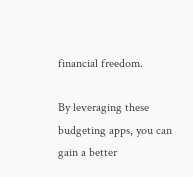financial freedom.

By leveraging these budgeting apps, you can gain a better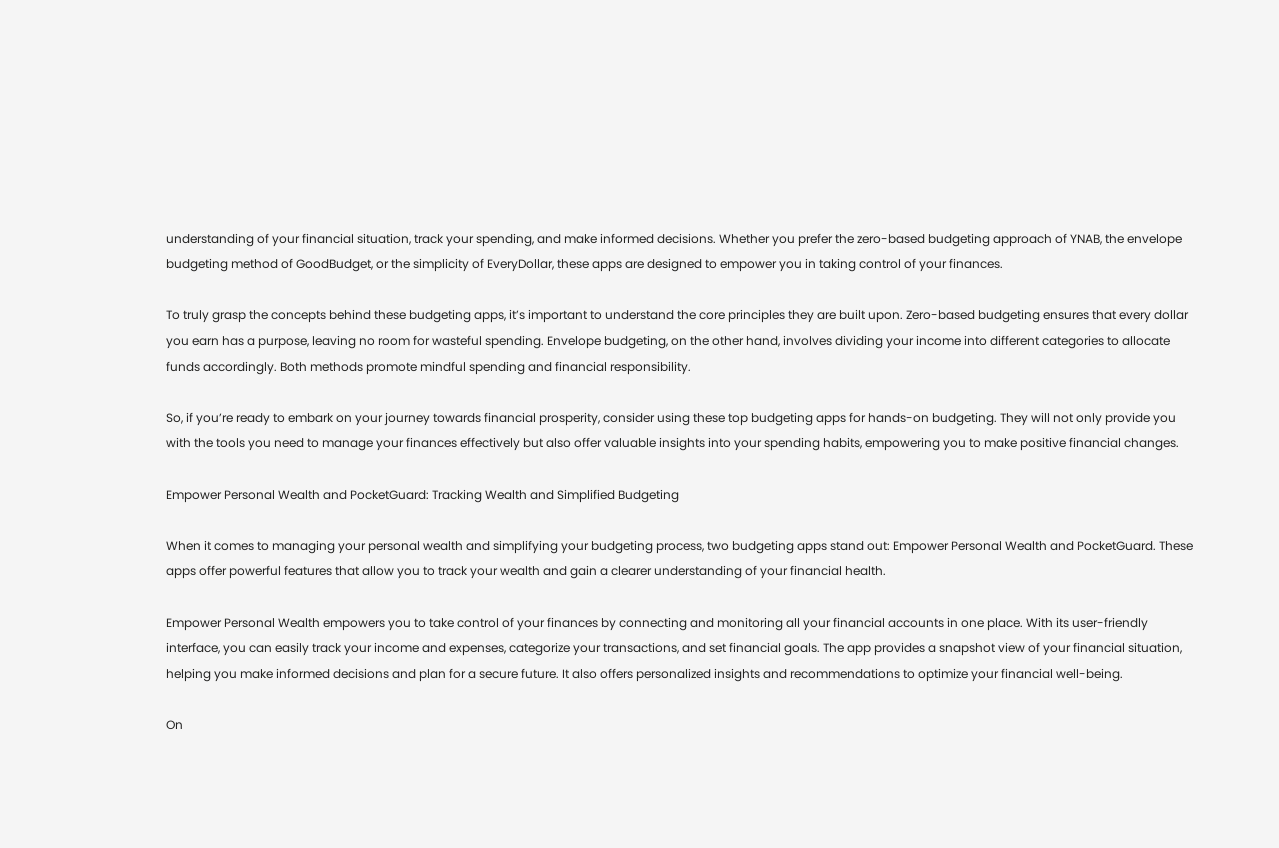understanding of your financial situation, track your spending, and make informed decisions. Whether you prefer the zero-based budgeting approach of YNAB, the envelope budgeting method of GoodBudget, or the simplicity of EveryDollar, these apps are designed to empower you in taking control of your finances.

To truly grasp the concepts behind these budgeting apps, it’s important to understand the core principles they are built upon. Zero-based budgeting ensures that every dollar you earn has a purpose, leaving no room for wasteful spending. Envelope budgeting, on the other hand, involves dividing your income into different categories to allocate funds accordingly. Both methods promote mindful spending and financial responsibility.

So, if you’re ready to embark on your journey towards financial prosperity, consider using these top budgeting apps for hands-on budgeting. They will not only provide you with the tools you need to manage your finances effectively but also offer valuable insights into your spending habits, empowering you to make positive financial changes.

Empower Personal Wealth and PocketGuard: Tracking Wealth and Simplified Budgeting

When it comes to managing your personal wealth and simplifying your budgeting process, two budgeting apps stand out: Empower Personal Wealth and PocketGuard. These apps offer powerful features that allow you to track your wealth and gain a clearer understanding of your financial health.

Empower Personal Wealth empowers you to take control of your finances by connecting and monitoring all your financial accounts in one place. With its user-friendly interface, you can easily track your income and expenses, categorize your transactions, and set financial goals. The app provides a snapshot view of your financial situation, helping you make informed decisions and plan for a secure future. It also offers personalized insights and recommendations to optimize your financial well-being.

On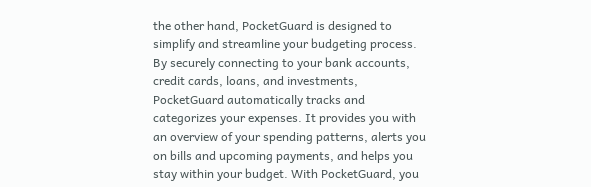the other hand, PocketGuard is designed to simplify and streamline your budgeting process. By securely connecting to your bank accounts, credit cards, loans, and investments, PocketGuard automatically tracks and categorizes your expenses. It provides you with an overview of your spending patterns, alerts you on bills and upcoming payments, and helps you stay within your budget. With PocketGuard, you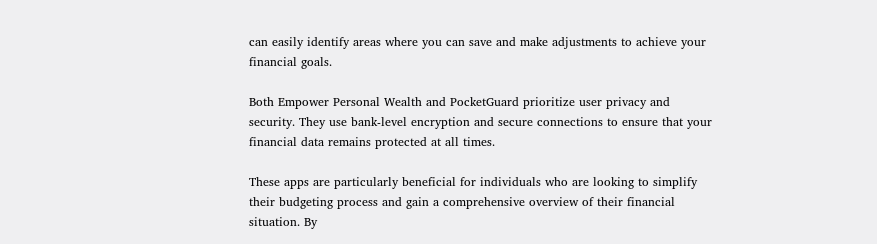can easily identify areas where you can save and make adjustments to achieve your financial goals.

Both Empower Personal Wealth and PocketGuard prioritize user privacy and security. They use bank-level encryption and secure connections to ensure that your financial data remains protected at all times.

These apps are particularly beneficial for individuals who are looking to simplify their budgeting process and gain a comprehensive overview of their financial situation. By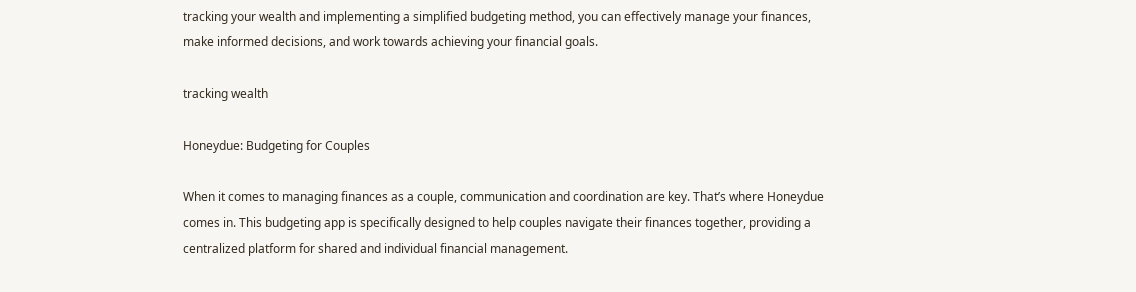tracking your wealth and implementing a simplified budgeting method, you can effectively manage your finances, make informed decisions, and work towards achieving your financial goals.

tracking wealth

Honeydue: Budgeting for Couples

When it comes to managing finances as a couple, communication and coordination are key. That’s where Honeydue comes in. This budgeting app is specifically designed to help couples navigate their finances together, providing a centralized platform for shared and individual financial management.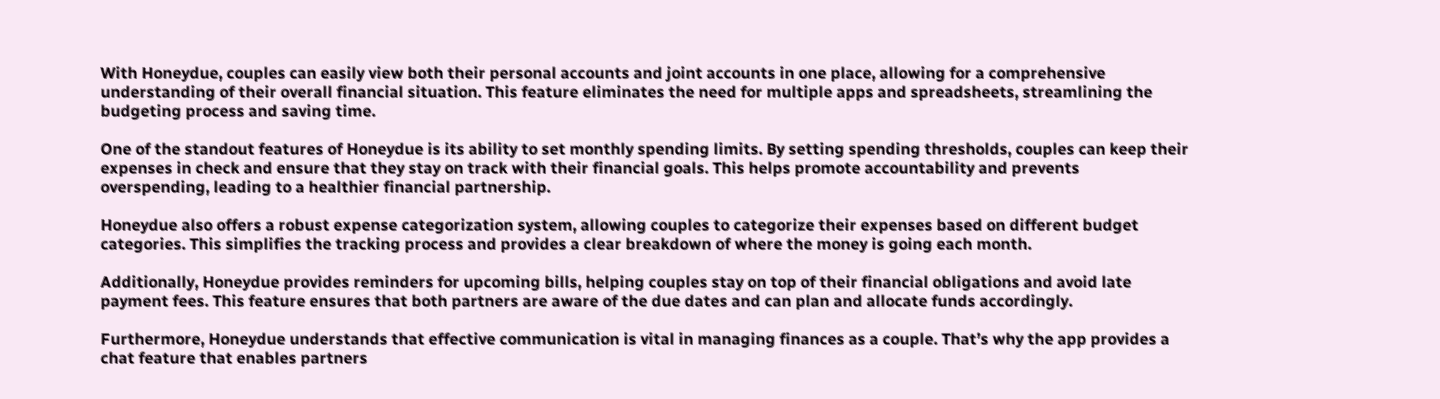With Honeydue, couples can easily view both their personal accounts and joint accounts in one place, allowing for a comprehensive understanding of their overall financial situation. This feature eliminates the need for multiple apps and spreadsheets, streamlining the budgeting process and saving time.

One of the standout features of Honeydue is its ability to set monthly spending limits. By setting spending thresholds, couples can keep their expenses in check and ensure that they stay on track with their financial goals. This helps promote accountability and prevents overspending, leading to a healthier financial partnership.

Honeydue also offers a robust expense categorization system, allowing couples to categorize their expenses based on different budget categories. This simplifies the tracking process and provides a clear breakdown of where the money is going each month.

Additionally, Honeydue provides reminders for upcoming bills, helping couples stay on top of their financial obligations and avoid late payment fees. This feature ensures that both partners are aware of the due dates and can plan and allocate funds accordingly.

Furthermore, Honeydue understands that effective communication is vital in managing finances as a couple. That’s why the app provides a chat feature that enables partners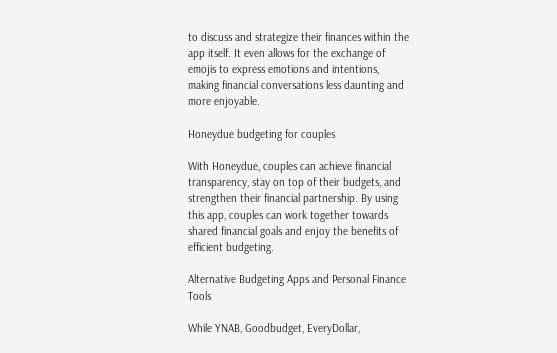to discuss and strategize their finances within the app itself. It even allows for the exchange of emojis to express emotions and intentions, making financial conversations less daunting and more enjoyable.

Honeydue budgeting for couples

With Honeydue, couples can achieve financial transparency, stay on top of their budgets, and strengthen their financial partnership. By using this app, couples can work together towards shared financial goals and enjoy the benefits of efficient budgeting.

Alternative Budgeting Apps and Personal Finance Tools

While YNAB, Goodbudget, EveryDollar,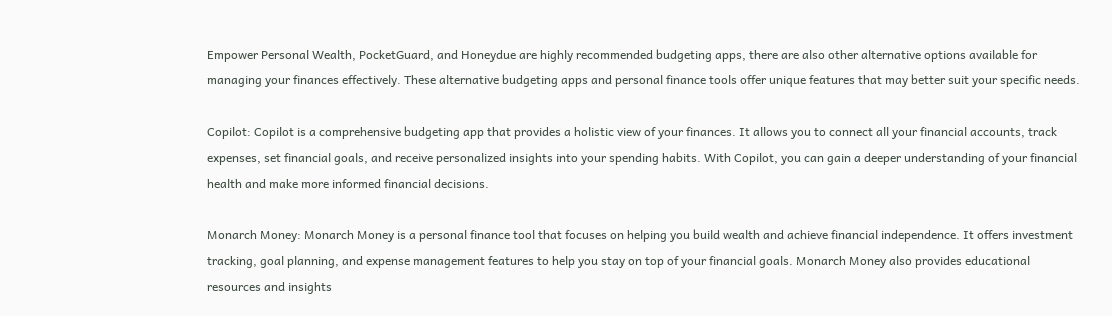Empower Personal Wealth, PocketGuard, and Honeydue are highly recommended budgeting apps, there are also other alternative options available for managing your finances effectively. These alternative budgeting apps and personal finance tools offer unique features that may better suit your specific needs.

Copilot: Copilot is a comprehensive budgeting app that provides a holistic view of your finances. It allows you to connect all your financial accounts, track expenses, set financial goals, and receive personalized insights into your spending habits. With Copilot, you can gain a deeper understanding of your financial health and make more informed financial decisions.

Monarch Money: Monarch Money is a personal finance tool that focuses on helping you build wealth and achieve financial independence. It offers investment tracking, goal planning, and expense management features to help you stay on top of your financial goals. Monarch Money also provides educational resources and insights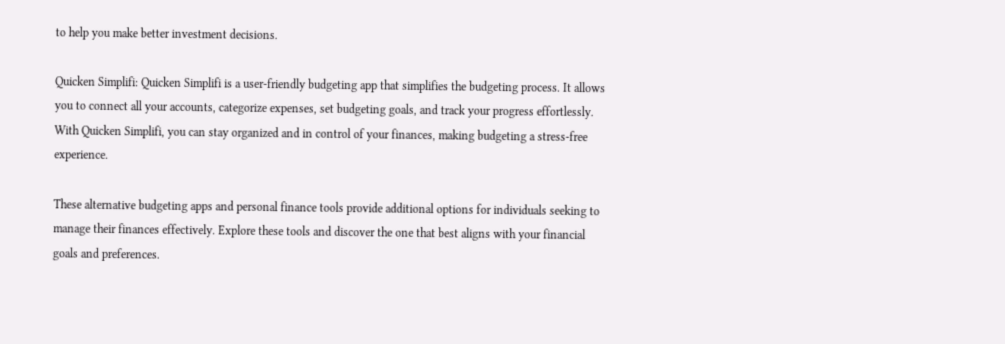to help you make better investment decisions.

Quicken Simplifi: Quicken Simplifi is a user-friendly budgeting app that simplifies the budgeting process. It allows you to connect all your accounts, categorize expenses, set budgeting goals, and track your progress effortlessly. With Quicken Simplifi, you can stay organized and in control of your finances, making budgeting a stress-free experience.

These alternative budgeting apps and personal finance tools provide additional options for individuals seeking to manage their finances effectively. Explore these tools and discover the one that best aligns with your financial goals and preferences.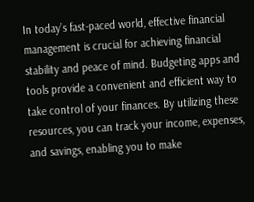In today’s fast-paced world, effective financial management is crucial for achieving financial stability and peace of mind. Budgeting apps and tools provide a convenient and efficient way to take control of your finances. By utilizing these resources, you can track your income, expenses, and savings, enabling you to make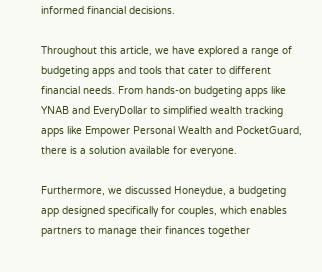informed financial decisions.

Throughout this article, we have explored a range of budgeting apps and tools that cater to different financial needs. From hands-on budgeting apps like YNAB and EveryDollar to simplified wealth tracking apps like Empower Personal Wealth and PocketGuard, there is a solution available for everyone.

Furthermore, we discussed Honeydue, a budgeting app designed specifically for couples, which enables partners to manage their finances together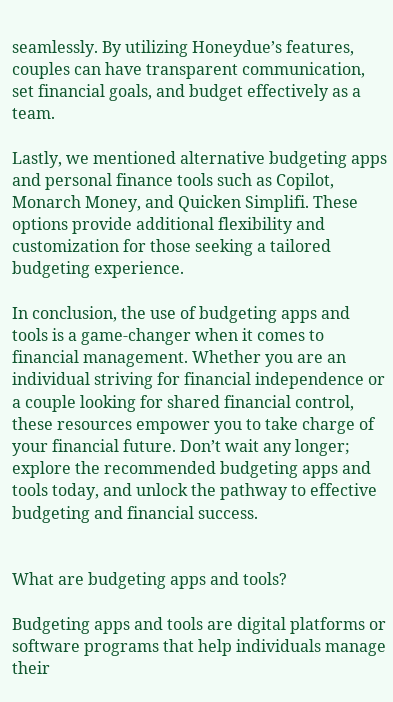seamlessly. By utilizing Honeydue’s features, couples can have transparent communication, set financial goals, and budget effectively as a team.

Lastly, we mentioned alternative budgeting apps and personal finance tools such as Copilot, Monarch Money, and Quicken Simplifi. These options provide additional flexibility and customization for those seeking a tailored budgeting experience.

In conclusion, the use of budgeting apps and tools is a game-changer when it comes to financial management. Whether you are an individual striving for financial independence or a couple looking for shared financial control, these resources empower you to take charge of your financial future. Don’t wait any longer; explore the recommended budgeting apps and tools today, and unlock the pathway to effective budgeting and financial success.


What are budgeting apps and tools?

Budgeting apps and tools are digital platforms or software programs that help individuals manage their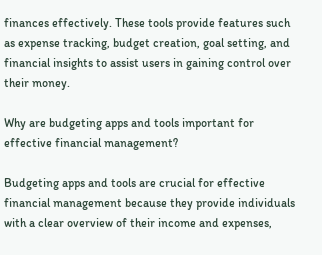finances effectively. These tools provide features such as expense tracking, budget creation, goal setting, and financial insights to assist users in gaining control over their money.

Why are budgeting apps and tools important for effective financial management?

Budgeting apps and tools are crucial for effective financial management because they provide individuals with a clear overview of their income and expenses,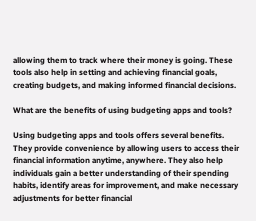allowing them to track where their money is going. These tools also help in setting and achieving financial goals, creating budgets, and making informed financial decisions.

What are the benefits of using budgeting apps and tools?

Using budgeting apps and tools offers several benefits. They provide convenience by allowing users to access their financial information anytime, anywhere. They also help individuals gain a better understanding of their spending habits, identify areas for improvement, and make necessary adjustments for better financial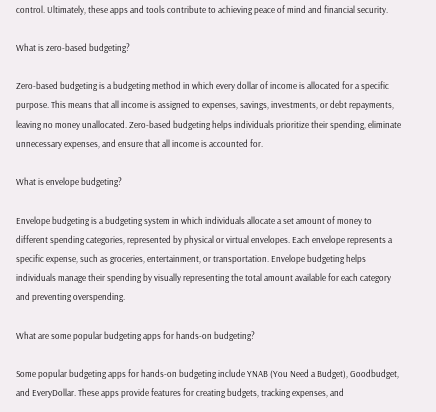control. Ultimately, these apps and tools contribute to achieving peace of mind and financial security.

What is zero-based budgeting?

Zero-based budgeting is a budgeting method in which every dollar of income is allocated for a specific purpose. This means that all income is assigned to expenses, savings, investments, or debt repayments, leaving no money unallocated. Zero-based budgeting helps individuals prioritize their spending, eliminate unnecessary expenses, and ensure that all income is accounted for.

What is envelope budgeting?

Envelope budgeting is a budgeting system in which individuals allocate a set amount of money to different spending categories, represented by physical or virtual envelopes. Each envelope represents a specific expense, such as groceries, entertainment, or transportation. Envelope budgeting helps individuals manage their spending by visually representing the total amount available for each category and preventing overspending.

What are some popular budgeting apps for hands-on budgeting?

Some popular budgeting apps for hands-on budgeting include YNAB (You Need a Budget), Goodbudget, and EveryDollar. These apps provide features for creating budgets, tracking expenses, and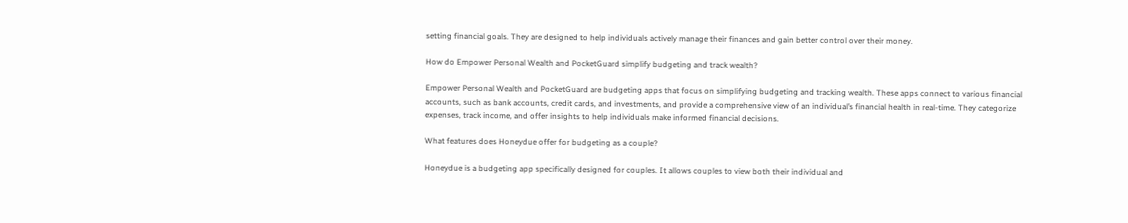setting financial goals. They are designed to help individuals actively manage their finances and gain better control over their money.

How do Empower Personal Wealth and PocketGuard simplify budgeting and track wealth?

Empower Personal Wealth and PocketGuard are budgeting apps that focus on simplifying budgeting and tracking wealth. These apps connect to various financial accounts, such as bank accounts, credit cards, and investments, and provide a comprehensive view of an individual’s financial health in real-time. They categorize expenses, track income, and offer insights to help individuals make informed financial decisions.

What features does Honeydue offer for budgeting as a couple?

Honeydue is a budgeting app specifically designed for couples. It allows couples to view both their individual and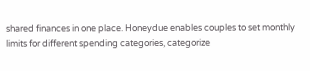shared finances in one place. Honeydue enables couples to set monthly limits for different spending categories, categorize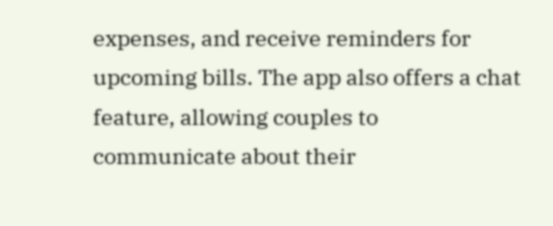expenses, and receive reminders for upcoming bills. The app also offers a chat feature, allowing couples to communicate about their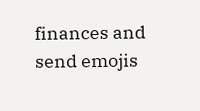finances and send emojis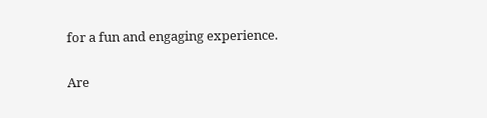for a fun and engaging experience.

Are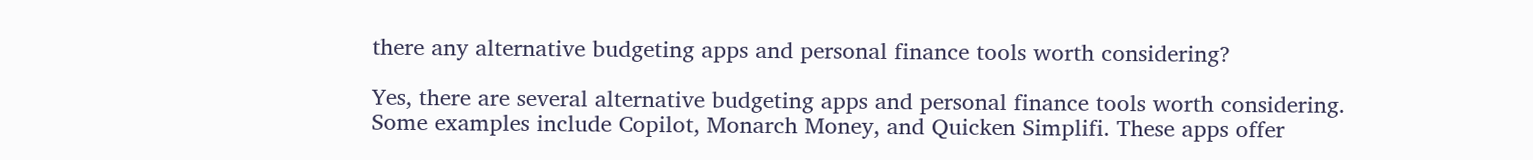there any alternative budgeting apps and personal finance tools worth considering?

Yes, there are several alternative budgeting apps and personal finance tools worth considering. Some examples include Copilot, Monarch Money, and Quicken Simplifi. These apps offer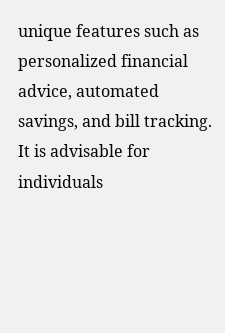unique features such as personalized financial advice, automated savings, and bill tracking. It is advisable for individuals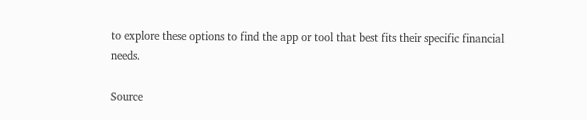to explore these options to find the app or tool that best fits their specific financial needs.

Source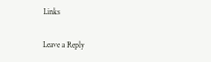Links

Leave a Reply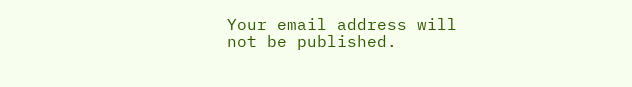Your email address will not be published.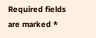Required fields are marked *